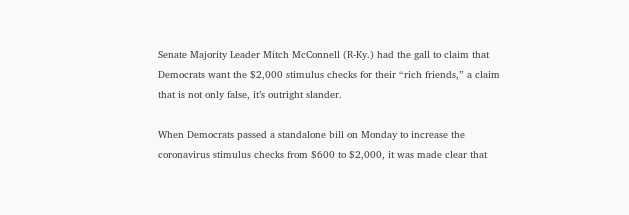Senate Majority Leader Mitch McConnell (R-Ky.) had the gall to claim that Democrats want the $2,000 stimulus checks for their “rich friends,” a claim that is not only false, it’s outright slander.

When Democrats passed a standalone bill on Monday to increase the coronavirus stimulus checks from $600 to $2,000, it was made clear that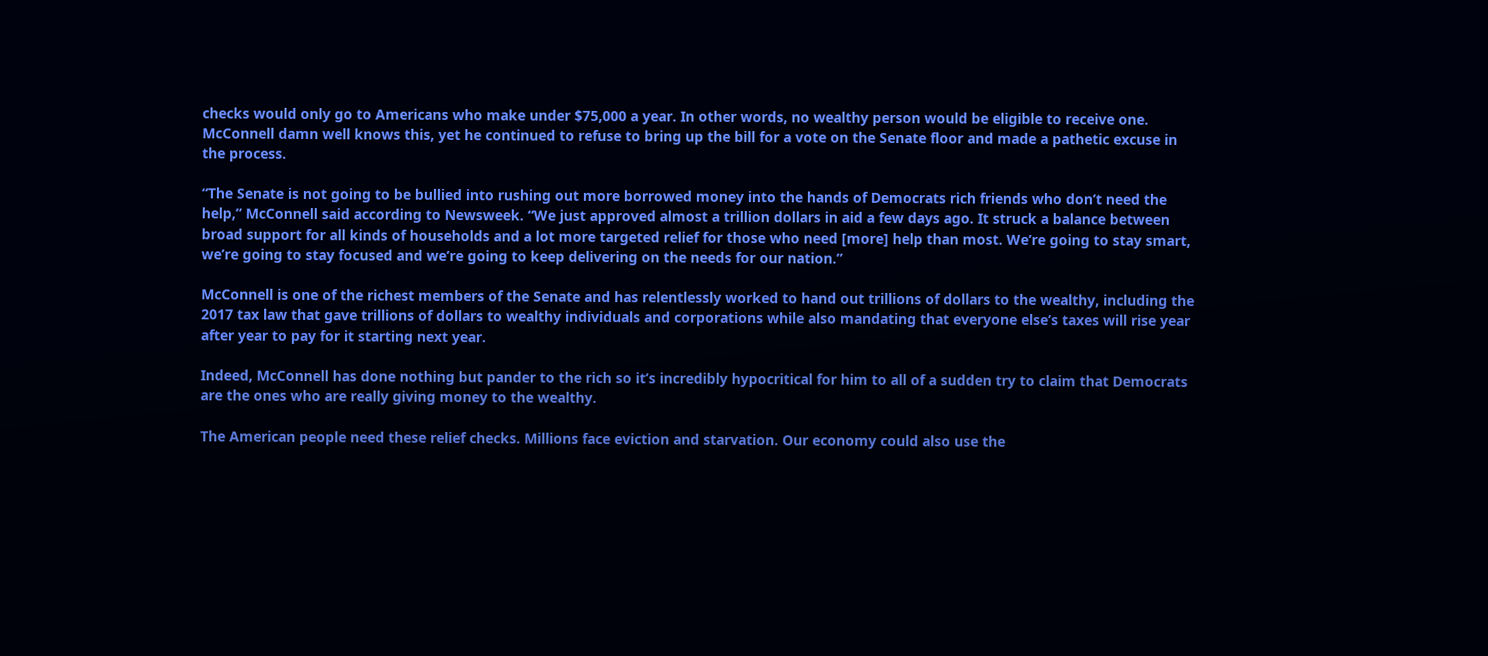checks would only go to Americans who make under $75,000 a year. In other words, no wealthy person would be eligible to receive one. McConnell damn well knows this, yet he continued to refuse to bring up the bill for a vote on the Senate floor and made a pathetic excuse in the process.

“The Senate is not going to be bullied into rushing out more borrowed money into the hands of Democrats rich friends who don’t need the help,” McConnell said according to Newsweek. “We just approved almost a trillion dollars in aid a few days ago. It struck a balance between broad support for all kinds of households and a lot more targeted relief for those who need [more] help than most. We’re going to stay smart, we’re going to stay focused and we’re going to keep delivering on the needs for our nation.”

McConnell is one of the richest members of the Senate and has relentlessly worked to hand out trillions of dollars to the wealthy, including the 2017 tax law that gave trillions of dollars to wealthy individuals and corporations while also mandating that everyone else’s taxes will rise year after year to pay for it starting next year.

Indeed, McConnell has done nothing but pander to the rich so it’s incredibly hypocritical for him to all of a sudden try to claim that Democrats are the ones who are really giving money to the wealthy.

The American people need these relief checks. Millions face eviction and starvation. Our economy could also use the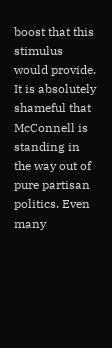boost that this stimulus would provide. It is absolutely shameful that McConnell is standing in the way out of pure partisan politics. Even many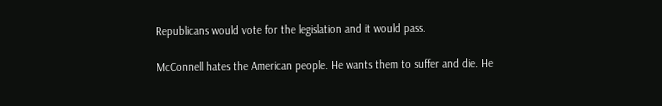Republicans would vote for the legislation and it would pass.

McConnell hates the American people. He wants them to suffer and die. He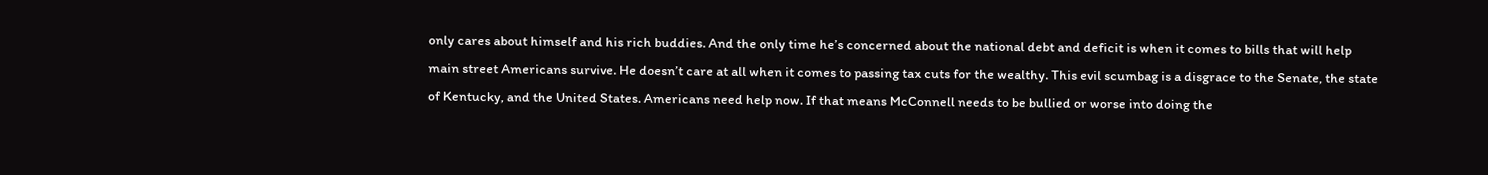only cares about himself and his rich buddies. And the only time he’s concerned about the national debt and deficit is when it comes to bills that will help main street Americans survive. He doesn’t care at all when it comes to passing tax cuts for the wealthy. This evil scumbag is a disgrace to the Senate, the state of Kentucky, and the United States. Americans need help now. If that means McConnell needs to be bullied or worse into doing the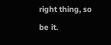right thing, so be it.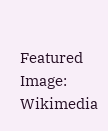Featured Image: Wikimedia